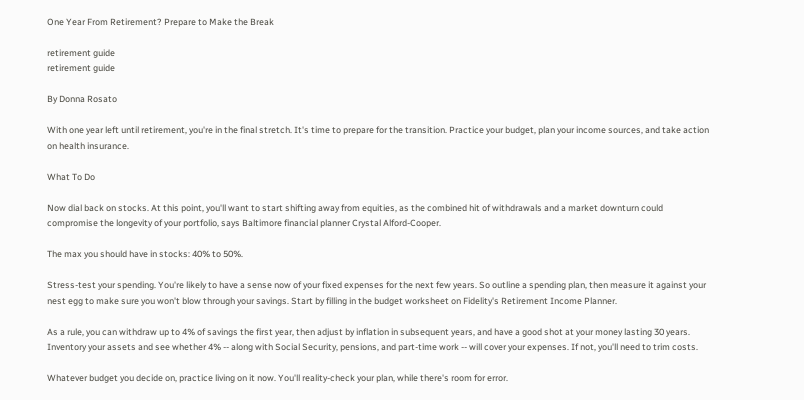One Year From Retirement? Prepare to Make the Break

retirement guide
retirement guide

By Donna Rosato

With one year left until retirement, you're in the final stretch. It's time to prepare for the transition. Practice your budget, plan your income sources, and take action on health insurance.

What To Do

Now dial back on stocks. At this point, you'll want to start shifting away from equities, as the combined hit of withdrawals and a market downturn could compromise the longevity of your portfolio, says Baltimore financial planner Crystal Alford-Cooper.

The max you should have in stocks: 40% to 50%.

Stress-test your spending. You're likely to have a sense now of your fixed expenses for the next few years. So outline a spending plan, then measure it against your nest egg to make sure you won't blow through your savings. Start by filling in the budget worksheet on Fidelity's Retirement Income Planner.

As a rule, you can withdraw up to 4% of savings the first year, then adjust by inflation in subsequent years, and have a good shot at your money lasting 30 years. Inventory your assets and see whether 4% -- along with Social Security, pensions, and part-time work -- will cover your expenses. If not, you'll need to trim costs.

Whatever budget you decide on, practice living on it now. You'll reality-check your plan, while there's room for error.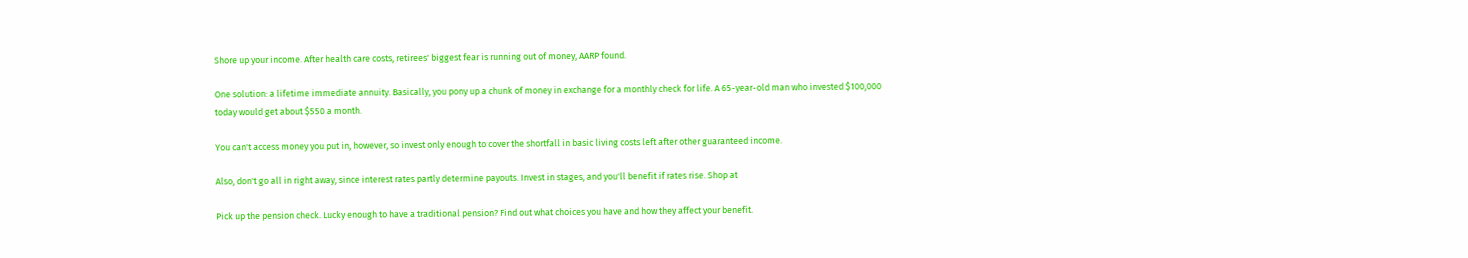Shore up your income. After health care costs, retirees' biggest fear is running out of money, AARP found.

One solution: a lifetime immediate annuity. Basically, you pony up a chunk of money in exchange for a monthly check for life. A 65-year-old man who invested $100,000 today would get about $550 a month.

You can't access money you put in, however, so invest only enough to cover the shortfall in basic living costs left after other guaranteed income.

Also, don't go all in right away, since interest rates partly determine payouts. Invest in stages, and you'll benefit if rates rise. Shop at

Pick up the pension check. Lucky enough to have a traditional pension? Find out what choices you have and how they affect your benefit.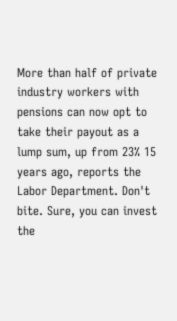More than half of private industry workers with pensions can now opt to take their payout as a lump sum, up from 23% 15 years ago, reports the Labor Department. Don't bite. Sure, you can invest the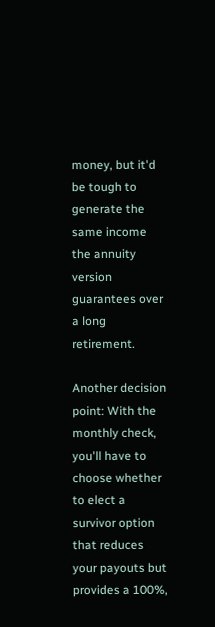money, but it'd be tough to generate the same income the annuity version guarantees over a long retirement.

Another decision point: With the monthly check, you'll have to choose whether to elect a survivor option that reduces your payouts but provides a 100%,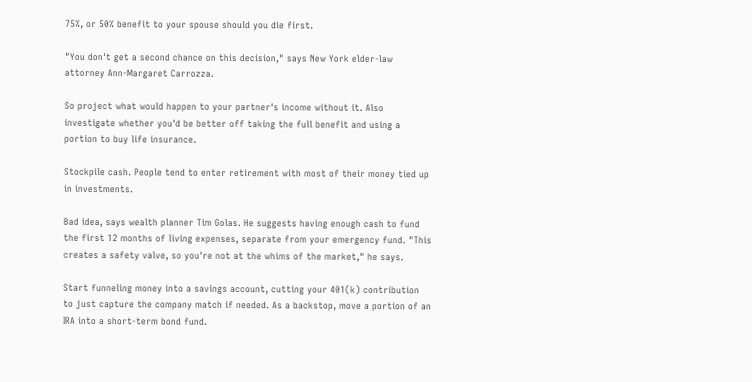75%, or 50% benefit to your spouse should you die first.

"You don't get a second chance on this decision," says New York elder-law attorney Ann-Margaret Carrozza.

So project what would happen to your partner's income without it. Also investigate whether you'd be better off taking the full benefit and using a portion to buy life insurance.

Stockpile cash. People tend to enter retirement with most of their money tied up in investments.

Bad idea, says wealth planner Tim Golas. He suggests having enough cash to fund the first 12 months of living expenses, separate from your emergency fund. "This creates a safety valve, so you're not at the whims of the market," he says.

Start funneling money into a savings account, cutting your 401(k) contribution to just capture the company match if needed. As a backstop, move a portion of an IRA into a short-term bond fund.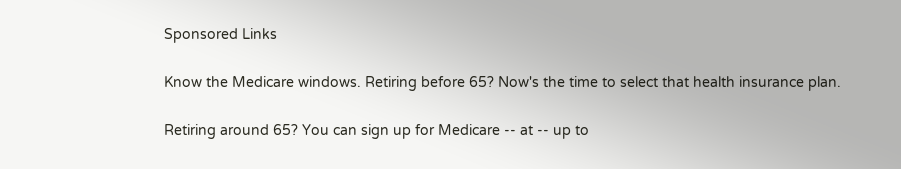Sponsored Links

Know the Medicare windows. Retiring before 65? Now's the time to select that health insurance plan.

Retiring around 65? You can sign up for Medicare -- at -- up to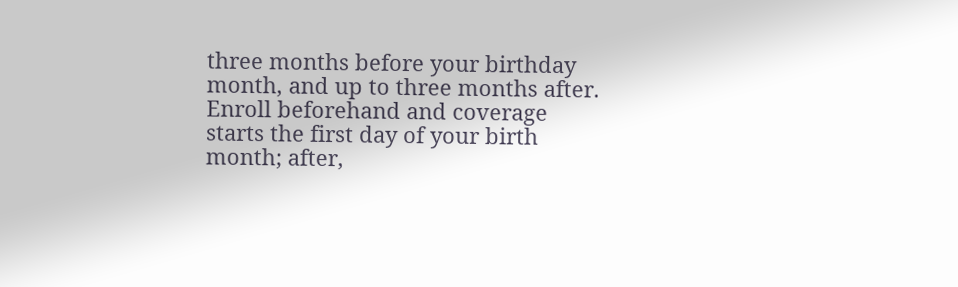three months before your birthday month, and up to three months after. Enroll beforehand and coverage starts the first day of your birth month; after,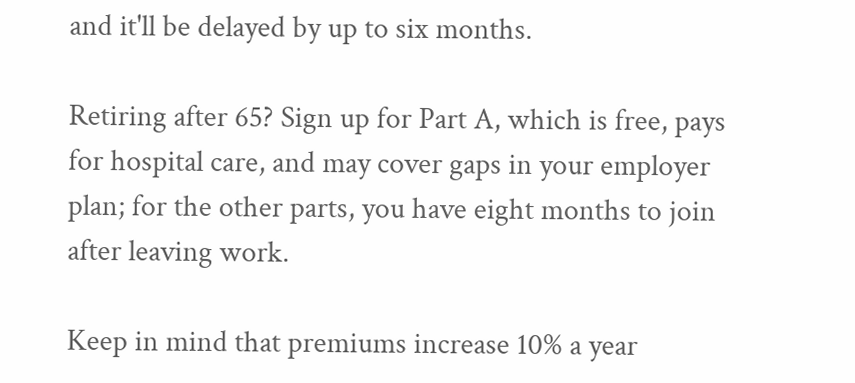and it'll be delayed by up to six months.

Retiring after 65? Sign up for Part A, which is free, pays for hospital care, and may cover gaps in your employer plan; for the other parts, you have eight months to join after leaving work.

Keep in mind that premiums increase 10% a year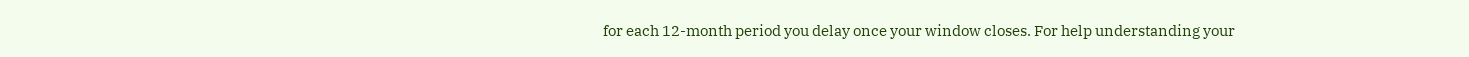for each 12-month period you delay once your window closes. For help understanding your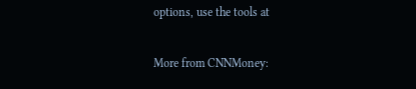options, use the tools at

More from CNNMoney: